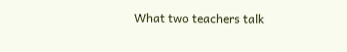What two teachers talk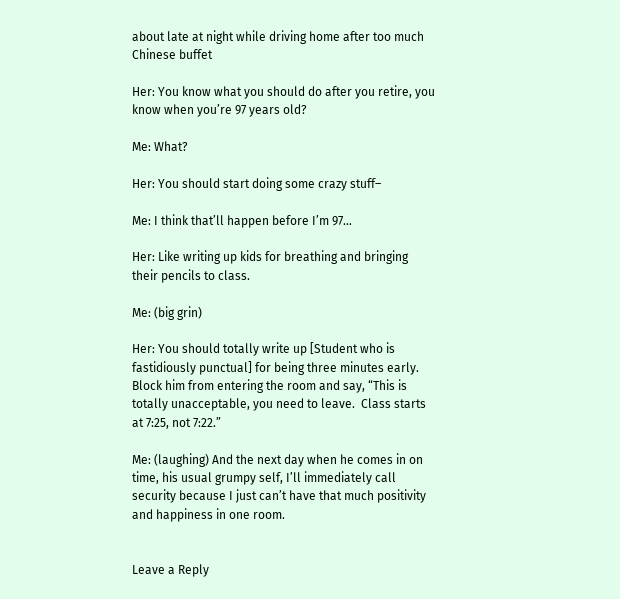about late at night while driving home after too much Chinese buffet

Her: You know what you should do after you retire, you know when you’re 97 years old?

Me: What?

Her: You should start doing some crazy stuff–

Me: I think that’ll happen before I’m 97…

Her: Like writing up kids for breathing and bringing their pencils to class.

Me: (big grin)

Her: You should totally write up [Student who is fastidiously punctual] for being three minutes early.  Block him from entering the room and say, “This is totally unacceptable, you need to leave.  Class starts at 7:25, not 7:22.”

Me: (laughing) And the next day when he comes in on time, his usual grumpy self, I’ll immediately call security because I just can’t have that much positivity and happiness in one room.


Leave a Reply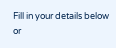Fill in your details below or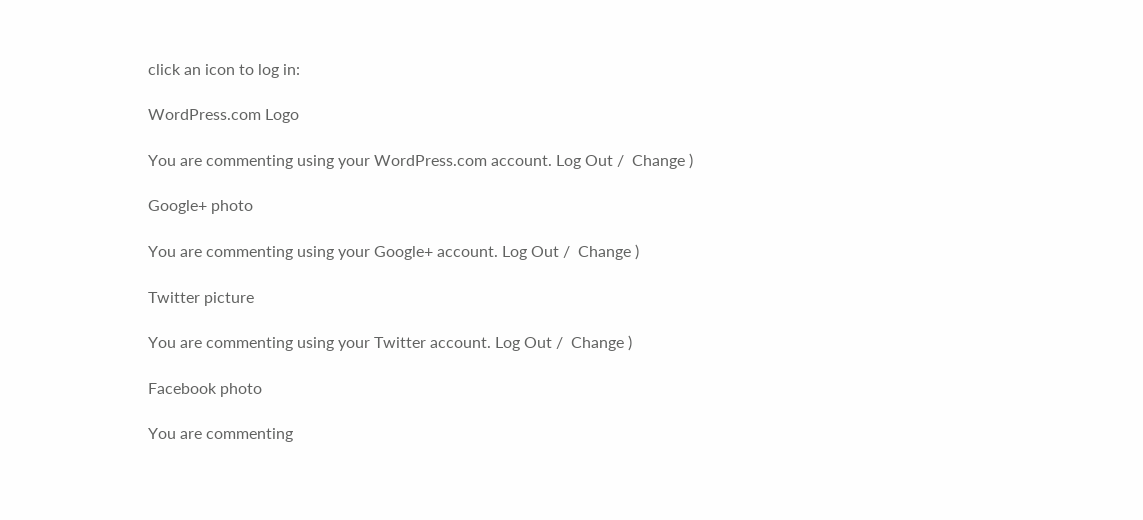click an icon to log in:

WordPress.com Logo

You are commenting using your WordPress.com account. Log Out /  Change )

Google+ photo

You are commenting using your Google+ account. Log Out /  Change )

Twitter picture

You are commenting using your Twitter account. Log Out /  Change )

Facebook photo

You are commenting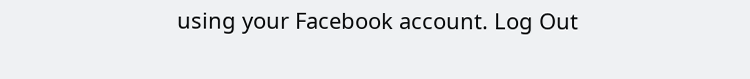using your Facebook account. Log Out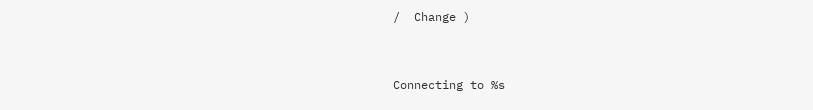/  Change )


Connecting to %s